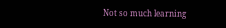Not so much learning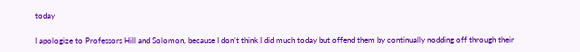today

I apologize to Professors Hill and Solomon, because I don’t think I did much today but offend them by continually nodding off through their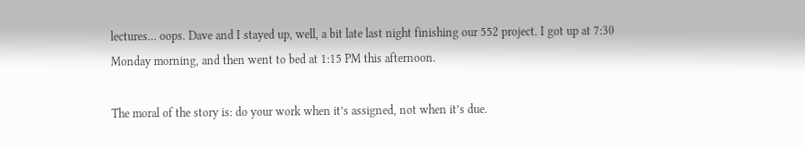lectures… oops. Dave and I stayed up, well, a bit late last night finishing our 552 project. I got up at 7:30 Monday morning, and then went to bed at 1:15 PM this afternoon.

The moral of the story is: do your work when it’s assigned, not when it’s due.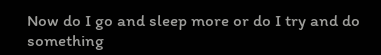Now do I go and sleep more or do I try and do something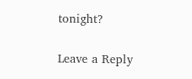tonight?

Leave a Reply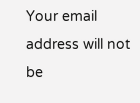Your email address will not be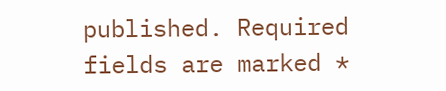published. Required fields are marked *